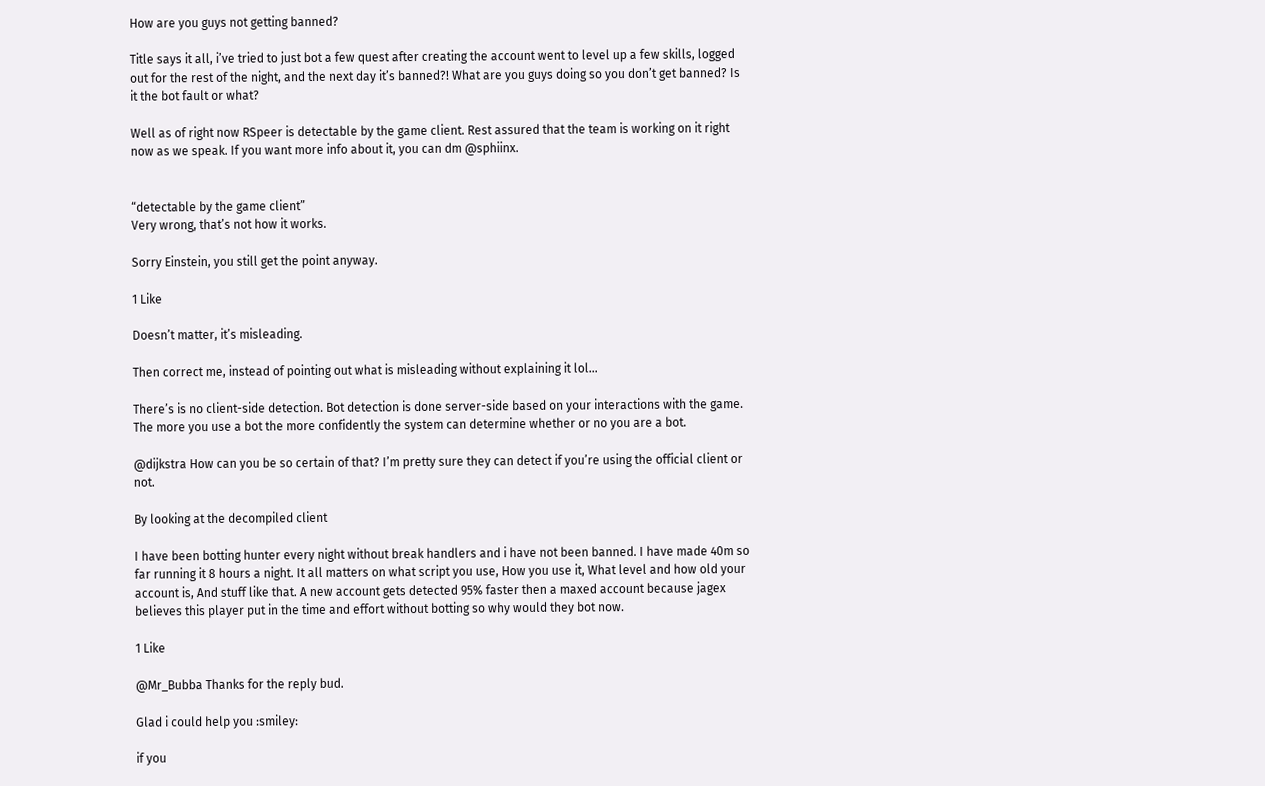How are you guys not getting banned?

Title says it all, i’ve tried to just bot a few quest after creating the account went to level up a few skills, logged out for the rest of the night, and the next day it’s banned?! What are you guys doing so you don’t get banned? Is it the bot fault or what?

Well as of right now RSpeer is detectable by the game client. Rest assured that the team is working on it right now as we speak. If you want more info about it, you can dm @sphiinx.


“detectable by the game client”
Very wrong, that’s not how it works.

Sorry Einstein, you still get the point anyway.

1 Like

Doesn’t matter, it’s misleading.

Then correct me, instead of pointing out what is misleading without explaining it lol…

There’s is no client-side detection. Bot detection is done server-side based on your interactions with the game. The more you use a bot the more confidently the system can determine whether or no you are a bot.

@dijkstra How can you be so certain of that? I’m pretty sure they can detect if you’re using the official client or not.

By looking at the decompiled client

I have been botting hunter every night without break handlers and i have not been banned. I have made 40m so far running it 8 hours a night. It all matters on what script you use, How you use it, What level and how old your account is, And stuff like that. A new account gets detected 95% faster then a maxed account because jagex believes this player put in the time and effort without botting so why would they bot now.

1 Like

@Mr_Bubba Thanks for the reply bud.

Glad i could help you :smiley:

if you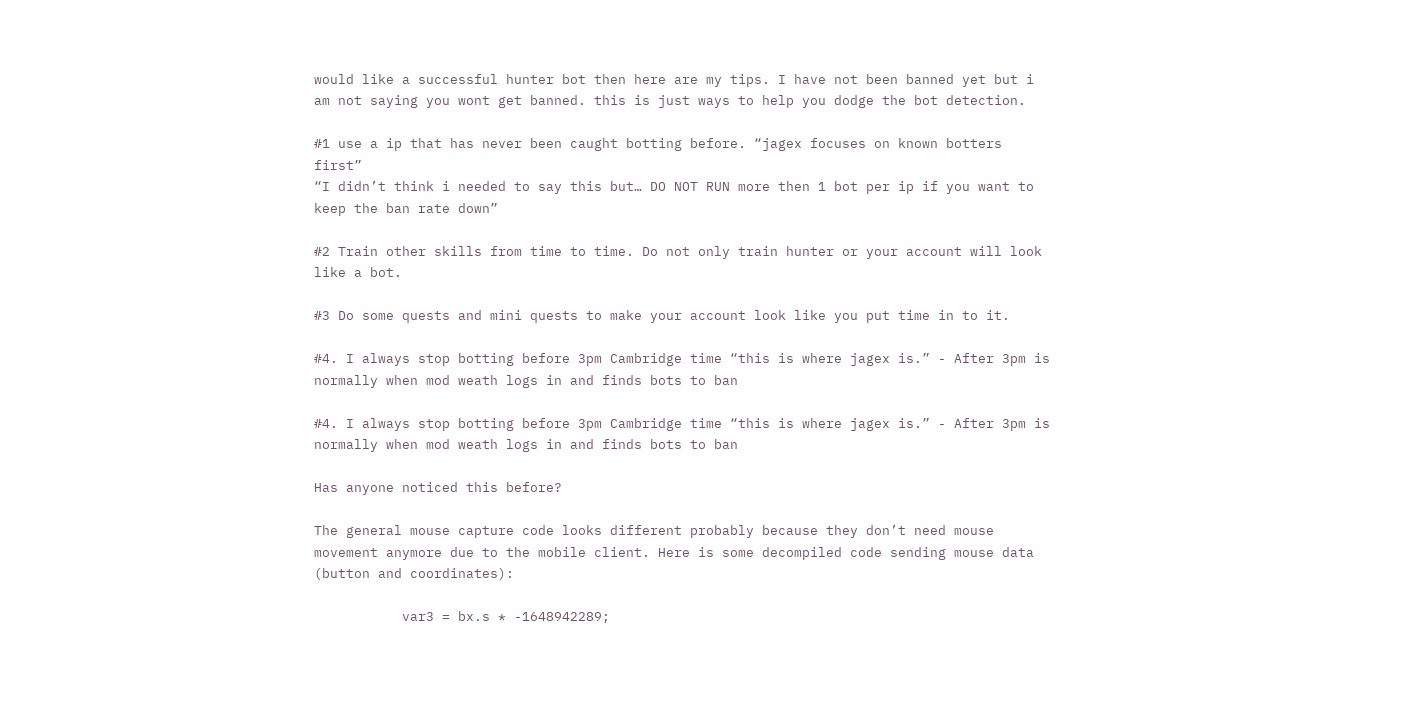would like a successful hunter bot then here are my tips. I have not been banned yet but i am not saying you wont get banned. this is just ways to help you dodge the bot detection.

#1 use a ip that has never been caught botting before. “jagex focuses on known botters first”
“I didn’t think i needed to say this but… DO NOT RUN more then 1 bot per ip if you want to keep the ban rate down”

#2 Train other skills from time to time. Do not only train hunter or your account will look like a bot.

#3 Do some quests and mini quests to make your account look like you put time in to it.

#4. I always stop botting before 3pm Cambridge time “this is where jagex is.” - After 3pm is normally when mod weath logs in and finds bots to ban

#4. I always stop botting before 3pm Cambridge time “this is where jagex is.” - After 3pm is normally when mod weath logs in and finds bots to ban

Has anyone noticed this before?

The general mouse capture code looks different probably because they don’t need mouse movement anymore due to the mobile client. Here is some decompiled code sending mouse data (button and coordinates):

           var3 = bx.s * -1648942289;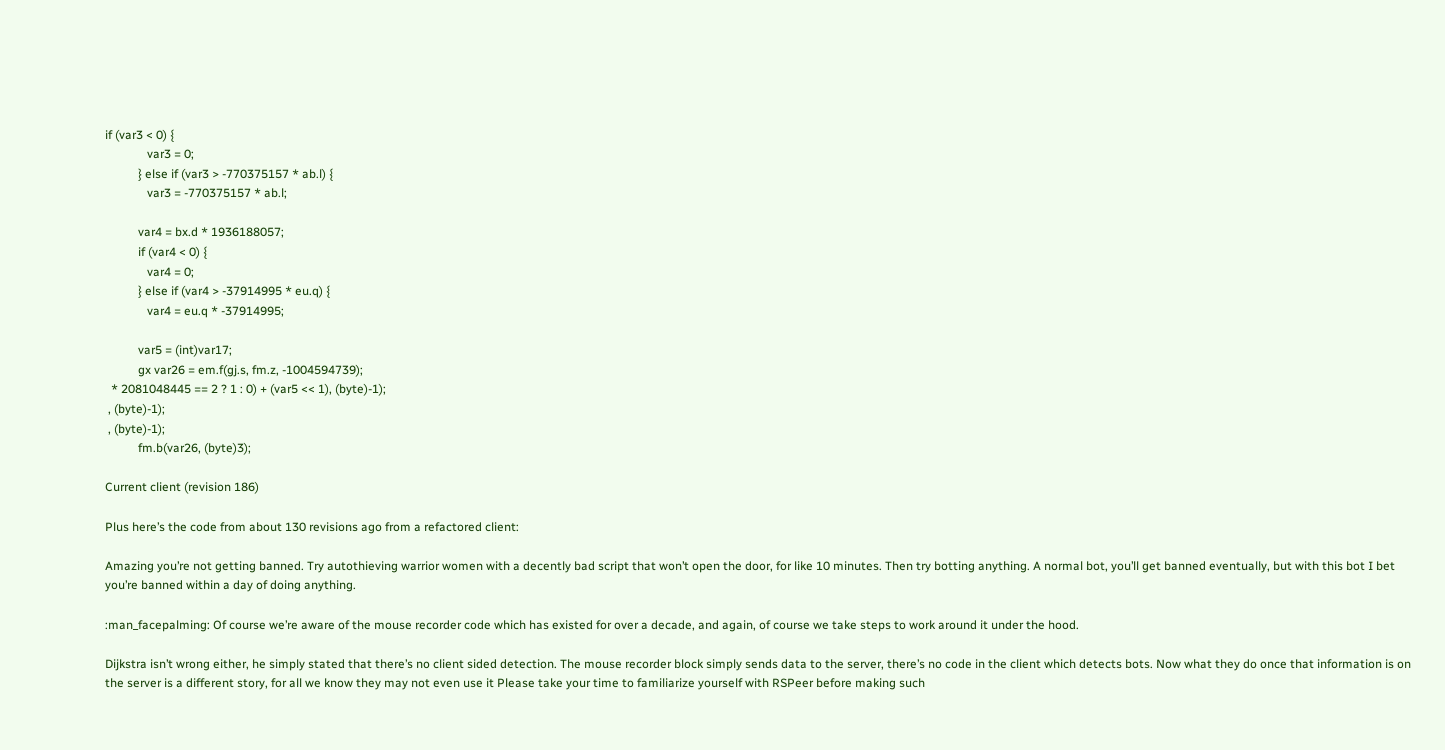if (var3 < 0) {
              var3 = 0;
           } else if (var3 > -770375157 * ab.l) {
              var3 = -770375157 * ab.l;

           var4 = bx.d * 1936188057;
           if (var4 < 0) {
              var4 = 0;
           } else if (var4 > -37914995 * eu.q) {
              var4 = eu.q * -37914995;

           var5 = (int)var17;
           gx var26 = em.f(gj.s, fm.z, -1004594739);
  * 2081048445 == 2 ? 1 : 0) + (var5 << 1), (byte)-1);
 , (byte)-1);
 , (byte)-1);
           fm.b(var26, (byte)3);

Current client (revision 186)

Plus here’s the code from about 130 revisions ago from a refactored client:

Amazing you’re not getting banned. Try autothieving warrior women with a decently bad script that won’t open the door, for like 10 minutes. Then try botting anything. A normal bot, you’ll get banned eventually, but with this bot I bet you’re banned within a day of doing anything.

:man_facepalming: Of course we’re aware of the mouse recorder code which has existed for over a decade, and again, of course we take steps to work around it under the hood.

Dijkstra isn’t wrong either, he simply stated that there’s no client sided detection. The mouse recorder block simply sends data to the server, there’s no code in the client which detects bots. Now what they do once that information is on the server is a different story, for all we know they may not even use it Please take your time to familiarize yourself with RSPeer before making such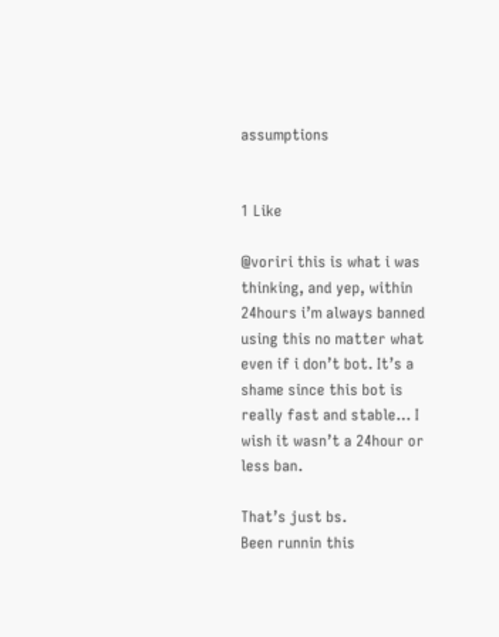assumptions


1 Like

@voriri this is what i was thinking, and yep, within 24hours i’m always banned using this no matter what even if i don’t bot. It’s a shame since this bot is really fast and stable… I wish it wasn’t a 24hour or less ban.

That’s just bs.
Been runnin this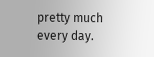pretty much every day.